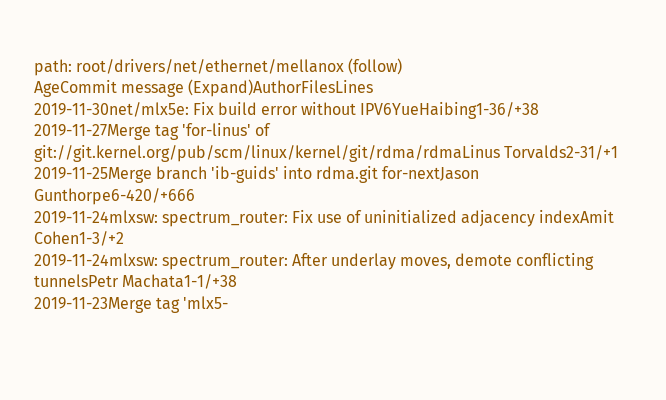path: root/drivers/net/ethernet/mellanox (follow)
AgeCommit message (Expand)AuthorFilesLines
2019-11-30net/mlx5e: Fix build error without IPV6YueHaibing1-36/+38
2019-11-27Merge tag 'for-linus' of git://git.kernel.org/pub/scm/linux/kernel/git/rdma/rdmaLinus Torvalds2-31/+1
2019-11-25Merge branch 'ib-guids' into rdma.git for-nextJason Gunthorpe6-420/+666
2019-11-24mlxsw: spectrum_router: Fix use of uninitialized adjacency indexAmit Cohen1-3/+2
2019-11-24mlxsw: spectrum_router: After underlay moves, demote conflicting tunnelsPetr Machata1-1/+38
2019-11-23Merge tag 'mlx5-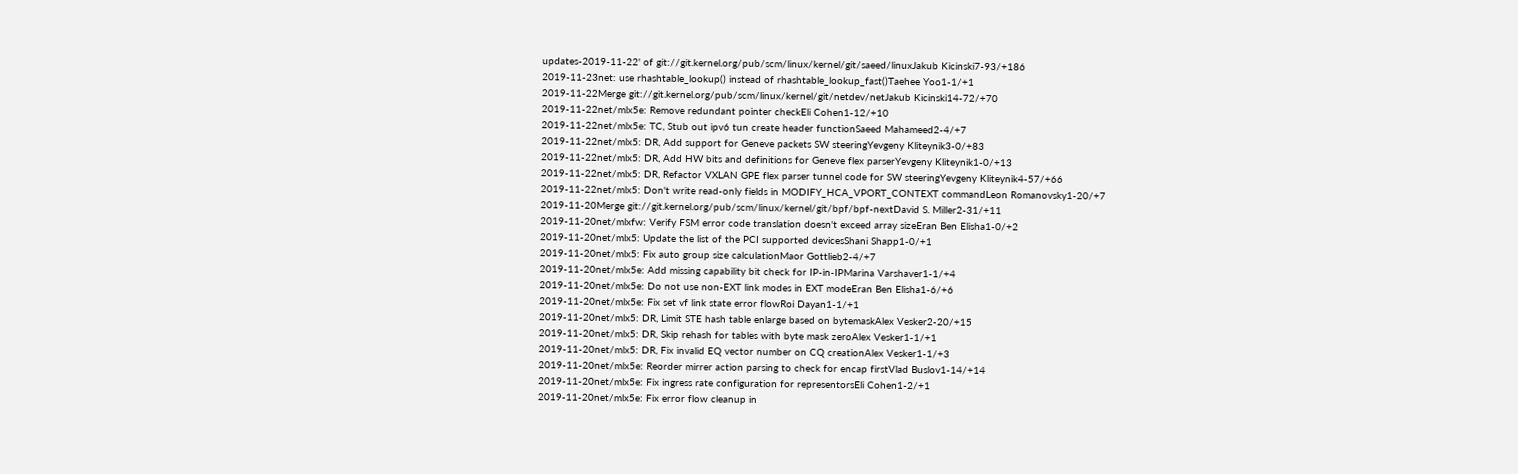updates-2019-11-22' of git://git.kernel.org/pub/scm/linux/kernel/git/saeed/linuxJakub Kicinski7-93/+186
2019-11-23net: use rhashtable_lookup() instead of rhashtable_lookup_fast()Taehee Yoo1-1/+1
2019-11-22Merge git://git.kernel.org/pub/scm/linux/kernel/git/netdev/netJakub Kicinski14-72/+70
2019-11-22net/mlx5e: Remove redundant pointer checkEli Cohen1-12/+10
2019-11-22net/mlx5e: TC, Stub out ipv6 tun create header functionSaeed Mahameed2-4/+7
2019-11-22net/mlx5: DR, Add support for Geneve packets SW steeringYevgeny Kliteynik3-0/+83
2019-11-22net/mlx5: DR, Add HW bits and definitions for Geneve flex parserYevgeny Kliteynik1-0/+13
2019-11-22net/mlx5: DR, Refactor VXLAN GPE flex parser tunnel code for SW steeringYevgeny Kliteynik4-57/+66
2019-11-22net/mlx5: Don't write read-only fields in MODIFY_HCA_VPORT_CONTEXT commandLeon Romanovsky1-20/+7
2019-11-20Merge git://git.kernel.org/pub/scm/linux/kernel/git/bpf/bpf-nextDavid S. Miller2-31/+11
2019-11-20net/mlxfw: Verify FSM error code translation doesn't exceed array sizeEran Ben Elisha1-0/+2
2019-11-20net/mlx5: Update the list of the PCI supported devicesShani Shapp1-0/+1
2019-11-20net/mlx5: Fix auto group size calculationMaor Gottlieb2-4/+7
2019-11-20net/mlx5e: Add missing capability bit check for IP-in-IPMarina Varshaver1-1/+4
2019-11-20net/mlx5e: Do not use non-EXT link modes in EXT modeEran Ben Elisha1-6/+6
2019-11-20net/mlx5e: Fix set vf link state error flowRoi Dayan1-1/+1
2019-11-20net/mlx5: DR, Limit STE hash table enlarge based on bytemaskAlex Vesker2-20/+15
2019-11-20net/mlx5: DR, Skip rehash for tables with byte mask zeroAlex Vesker1-1/+1
2019-11-20net/mlx5: DR, Fix invalid EQ vector number on CQ creationAlex Vesker1-1/+3
2019-11-20net/mlx5e: Reorder mirrer action parsing to check for encap firstVlad Buslov1-14/+14
2019-11-20net/mlx5e: Fix ingress rate configuration for representorsEli Cohen1-2/+1
2019-11-20net/mlx5e: Fix error flow cleanup in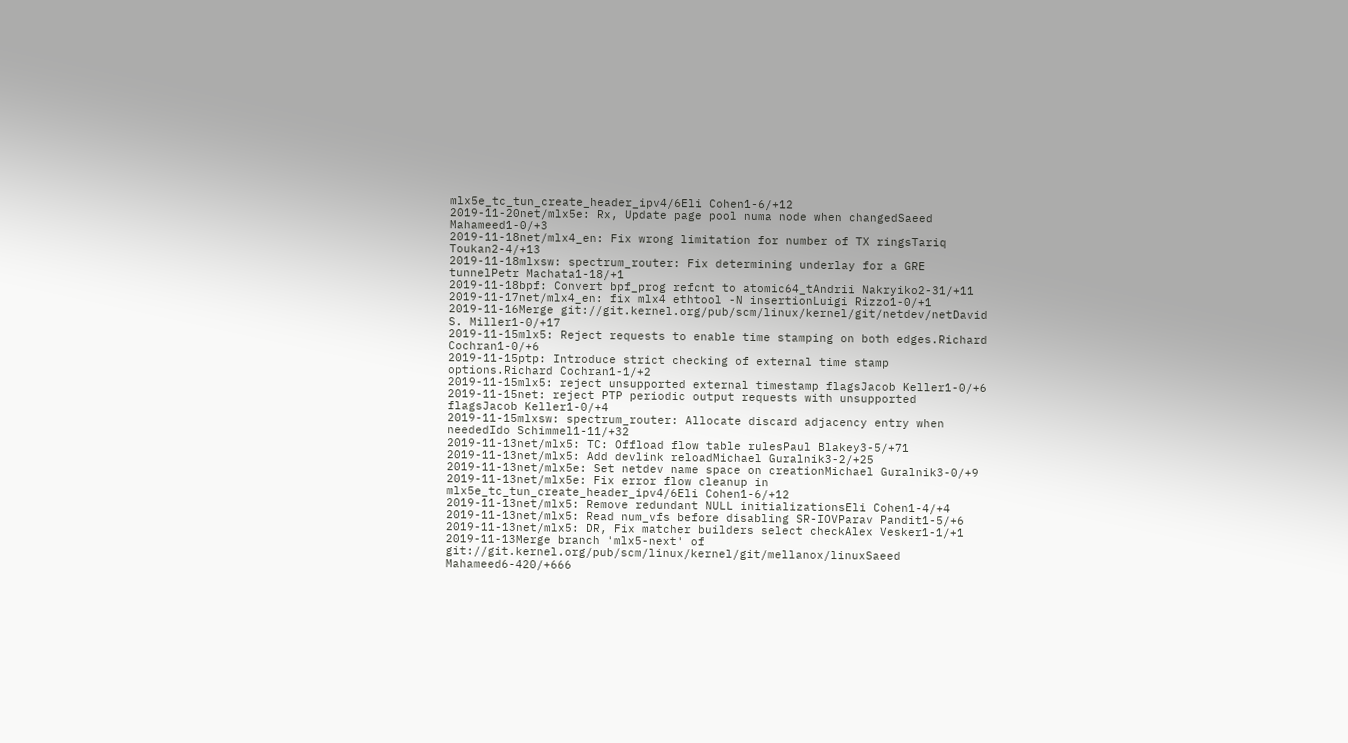mlx5e_tc_tun_create_header_ipv4/6Eli Cohen1-6/+12
2019-11-20net/mlx5e: Rx, Update page pool numa node when changedSaeed Mahameed1-0/+3
2019-11-18net/mlx4_en: Fix wrong limitation for number of TX ringsTariq Toukan2-4/+13
2019-11-18mlxsw: spectrum_router: Fix determining underlay for a GRE tunnelPetr Machata1-18/+1
2019-11-18bpf: Convert bpf_prog refcnt to atomic64_tAndrii Nakryiko2-31/+11
2019-11-17net/mlx4_en: fix mlx4 ethtool -N insertionLuigi Rizzo1-0/+1
2019-11-16Merge git://git.kernel.org/pub/scm/linux/kernel/git/netdev/netDavid S. Miller1-0/+17
2019-11-15mlx5: Reject requests to enable time stamping on both edges.Richard Cochran1-0/+6
2019-11-15ptp: Introduce strict checking of external time stamp options.Richard Cochran1-1/+2
2019-11-15mlx5: reject unsupported external timestamp flagsJacob Keller1-0/+6
2019-11-15net: reject PTP periodic output requests with unsupported flagsJacob Keller1-0/+4
2019-11-15mlxsw: spectrum_router: Allocate discard adjacency entry when neededIdo Schimmel1-11/+32
2019-11-13net/mlx5: TC: Offload flow table rulesPaul Blakey3-5/+71
2019-11-13net/mlx5: Add devlink reloadMichael Guralnik3-2/+25
2019-11-13net/mlx5e: Set netdev name space on creationMichael Guralnik3-0/+9
2019-11-13net/mlx5e: Fix error flow cleanup in mlx5e_tc_tun_create_header_ipv4/6Eli Cohen1-6/+12
2019-11-13net/mlx5: Remove redundant NULL initializationsEli Cohen1-4/+4
2019-11-13net/mlx5: Read num_vfs before disabling SR-IOVParav Pandit1-5/+6
2019-11-13net/mlx5: DR, Fix matcher builders select checkAlex Vesker1-1/+1
2019-11-13Merge branch 'mlx5-next' of git://git.kernel.org/pub/scm/linux/kernel/git/mellanox/linuxSaeed Mahameed6-420/+666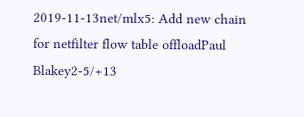2019-11-13net/mlx5: Add new chain for netfilter flow table offloadPaul Blakey2-5/+13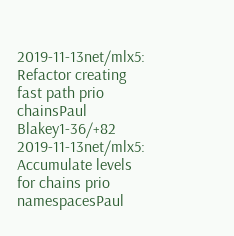2019-11-13net/mlx5: Refactor creating fast path prio chainsPaul Blakey1-36/+82
2019-11-13net/mlx5: Accumulate levels for chains prio namespacesPaul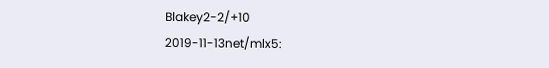Blakey2-2/+10
2019-11-13net/mlx5: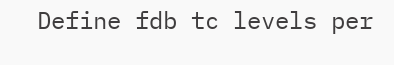Define fdb tc levels per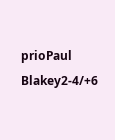prioPaul Blakey2-4/+6